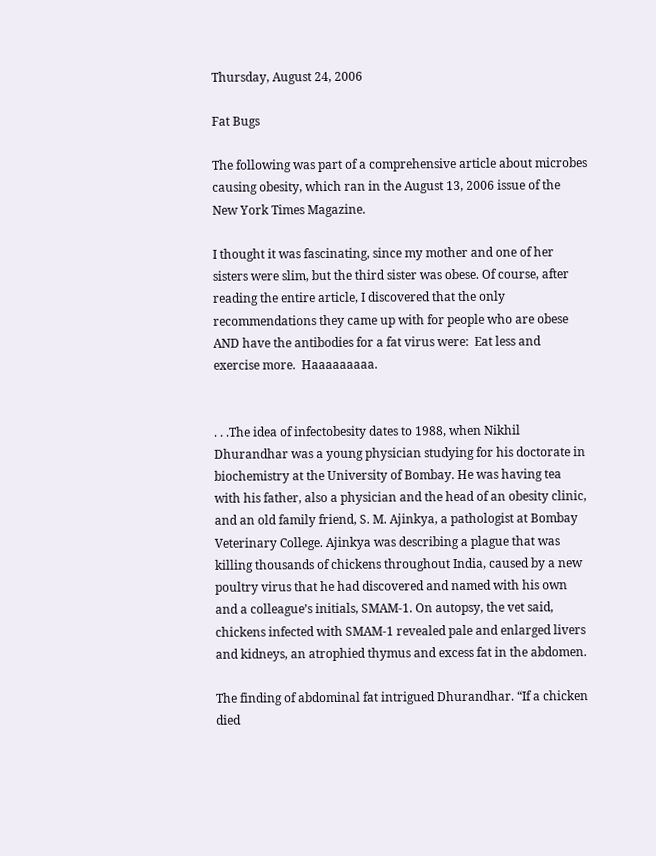Thursday, August 24, 2006

Fat Bugs

The following was part of a comprehensive article about microbes causing obesity, which ran in the August 13, 2006 issue of the New York Times Magazine.

I thought it was fascinating, since my mother and one of her sisters were slim, but the third sister was obese. Of course, after reading the entire article, I discovered that the only recommendations they came up with for people who are obese AND have the antibodies for a fat virus were:  Eat less and exercise more.  Haaaaaaaaa.


. . .The idea of infectobesity dates to 1988, when Nikhil Dhurandhar was a young physician studying for his doctorate in biochemistry at the University of Bombay. He was having tea with his father, also a physician and the head of an obesity clinic, and an old family friend, S. M. Ajinkya, a pathologist at Bombay Veterinary College. Ajinkya was describing a plague that was killing thousands of chickens throughout India, caused by a new poultry virus that he had discovered and named with his own and a colleague’s initials, SMAM-1. On autopsy, the vet said, chickens infected with SMAM-1 revealed pale and enlarged livers and kidneys, an atrophied thymus and excess fat in the abdomen.

The finding of abdominal fat intrigued Dhurandhar. “If a chicken died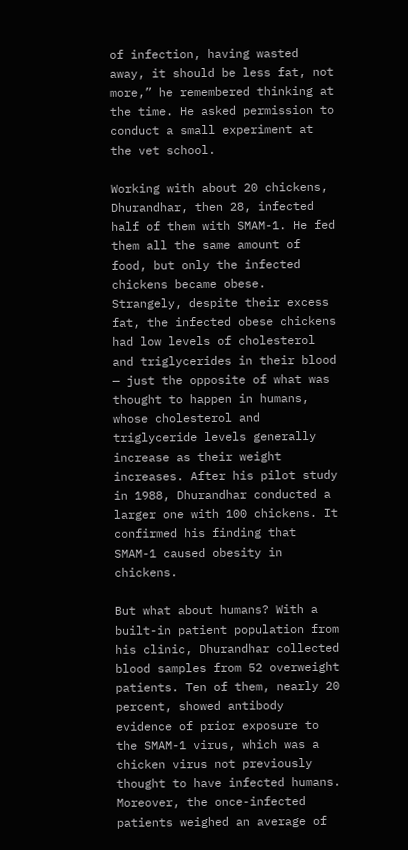of infection, having wasted away, it should be less fat, not more,” he remembered thinking at the time. He asked permission to conduct a small experiment at the vet school.

Working with about 20 chickens, Dhurandhar, then 28, infected half of them with SMAM-1. He fed them all the same amount of food, but only the infected chickens became obese. Strangely, despite their excess fat, the infected obese chickens had low levels of cholesterol and triglycerides in their blood — just the opposite of what was thought to happen in humans, whose cholesterol and triglyceride levels generally increase as their weight increases. After his pilot study in 1988, Dhurandhar conducted a larger one with 100 chickens. It confirmed his finding that SMAM-1 caused obesity in chickens.

But what about humans? With a built-in patient population from his clinic, Dhurandhar collected blood samples from 52 overweight patients. Ten of them, nearly 20 percent, showed antibody evidence of prior exposure to the SMAM-1 virus, which was a chicken virus not previously thought to have infected humans. Moreover, the once-infected patients weighed an average of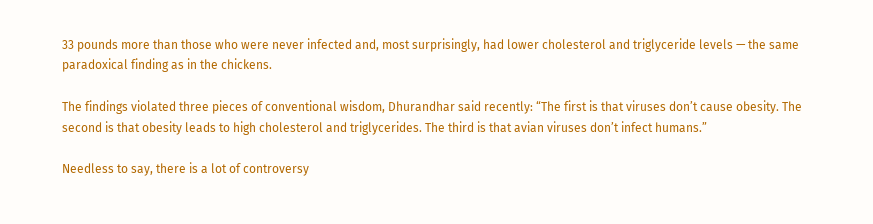33 pounds more than those who were never infected and, most surprisingly, had lower cholesterol and triglyceride levels — the same paradoxical finding as in the chickens.

The findings violated three pieces of conventional wisdom, Dhurandhar said recently: “The first is that viruses don’t cause obesity. The second is that obesity leads to high cholesterol and triglycerides. The third is that avian viruses don’t infect humans.”

Needless to say, there is a lot of controversy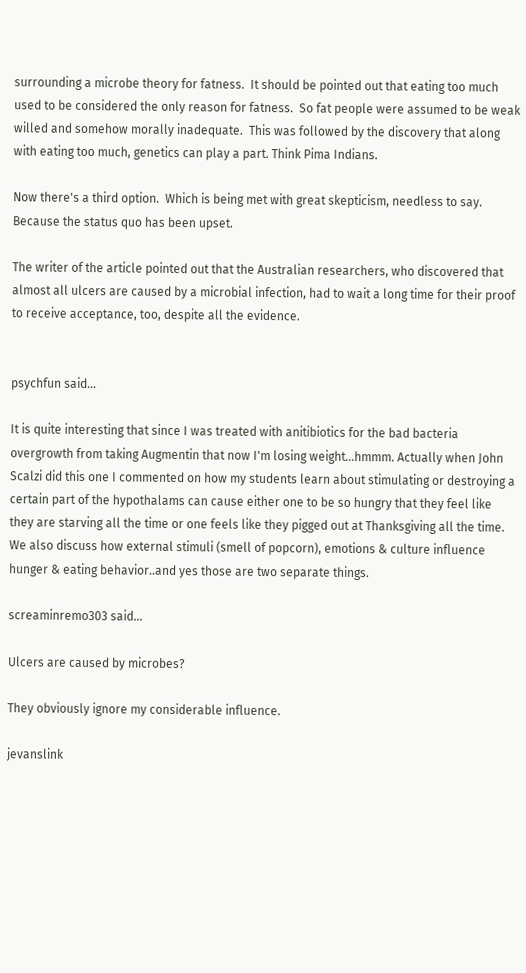surrounding a microbe theory for fatness.  It should be pointed out that eating too much used to be considered the only reason for fatness.  So fat people were assumed to be weak willed and somehow morally inadequate.  This was followed by the discovery that along with eating too much, genetics can play a part. Think Pima Indians.

Now there's a third option.  Which is being met with great skepticism, needless to say. Because the status quo has been upset.

The writer of the article pointed out that the Australian researchers, who discovered that almost all ulcers are caused by a microbial infection, had to wait a long time for their proof to receive acceptance, too, despite all the evidence.


psychfun said...

It is quite interesting that since I was treated with anitibiotics for the bad bacteria overgrowth from taking Augmentin that now I'm losing weight...hmmm. Actually when John Scalzi did this one I commented on how my students learn about stimulating or destroying a certain part of the hypothalams can cause either one to be so hungry that they feel like they are starving all the time or one feels like they pigged out at Thanksgiving all the time. We also discuss how external stimuli (smell of popcorn), emotions & culture influence hunger & eating behavior..and yes those are two separate things.

screaminremo303 said...

Ulcers are caused by microbes?

They obviously ignore my considerable influence.

jevanslink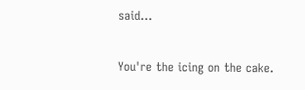said...

You're the icing on the cake.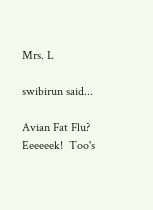Mrs. L

swibirun said...

Avian Fat Flu?  Eeeeeek!  Too's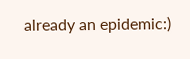already an epidemic:)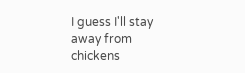I guess I'll stay away from chickens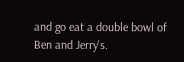and go eat a double bowl of Ben and Jerry's.